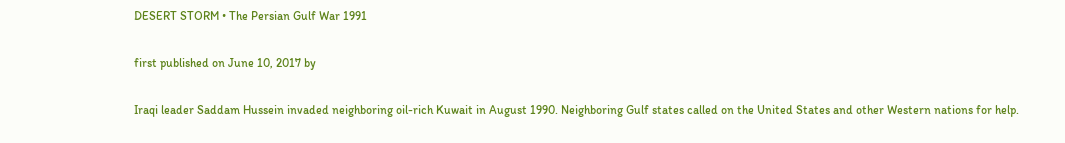DESERT STORM • The Persian Gulf War 1991

first published on June 10, 2017 by

Iraqi leader Saddam Hussein invaded neighboring oil-rich Kuwait in August 1990. Neighboring Gulf states called on the United States and other Western nations for help.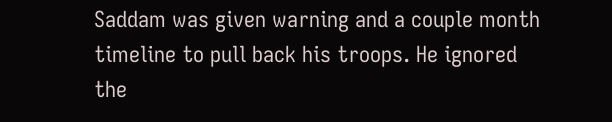Saddam was given warning and a couple month timeline to pull back his troops. He ignored the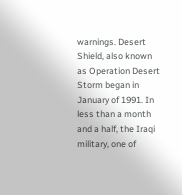warnings. Desert Shield, also known as Operation Desert Storm began in January of 1991. In less than a month and a half, the Iraqi military, one of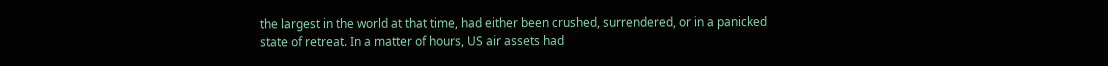the largest in the world at that time, had either been crushed, surrendered, or in a panicked state of retreat. In a matter of hours, US air assets had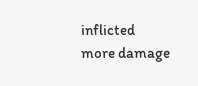inflicted more damage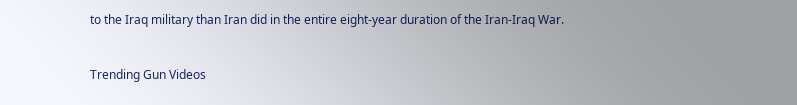to the Iraq military than Iran did in the entire eight-year duration of the Iran-Iraq War.


Trending Gun Videos